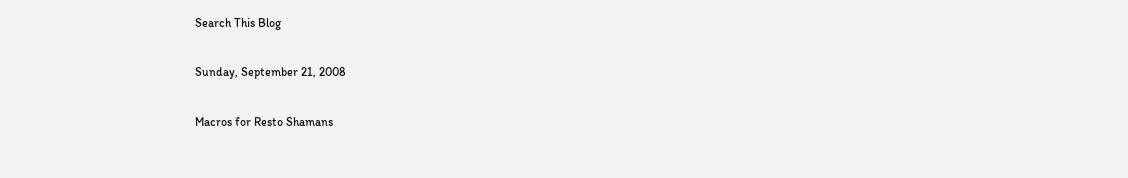Search This Blog

Sunday, September 21, 2008

Macros for Resto Shamans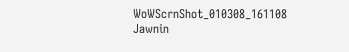WoWScrnShot_010308_161108   Jawnin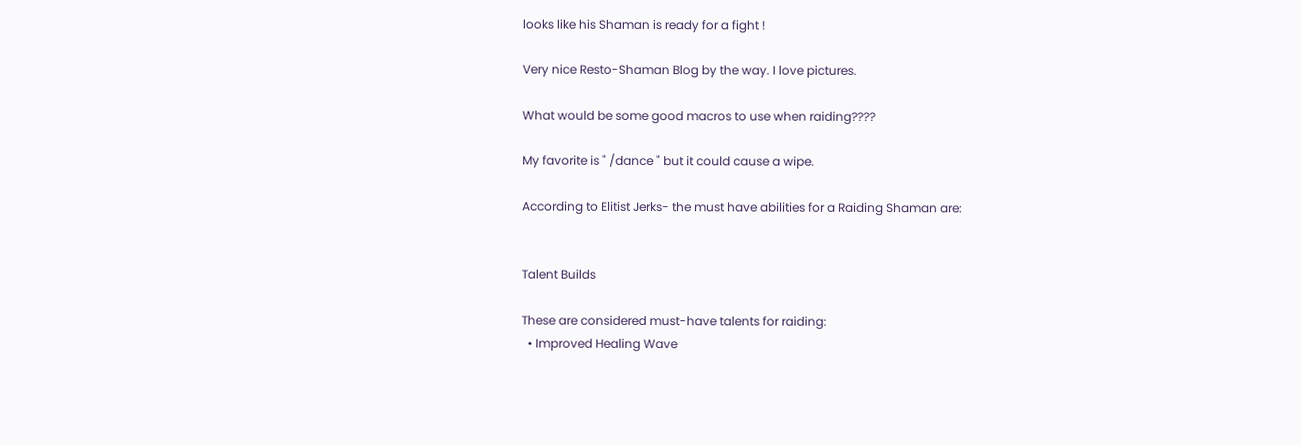looks like his Shaman is ready for a fight !

Very nice Resto-Shaman Blog by the way. I love pictures.

What would be some good macros to use when raiding????

My favorite is " /dance " but it could cause a wipe.

According to Elitist Jerks- the must have abilities for a Raiding Shaman are:


Talent Builds

These are considered must-have talents for raiding:
  • Improved Healing Wave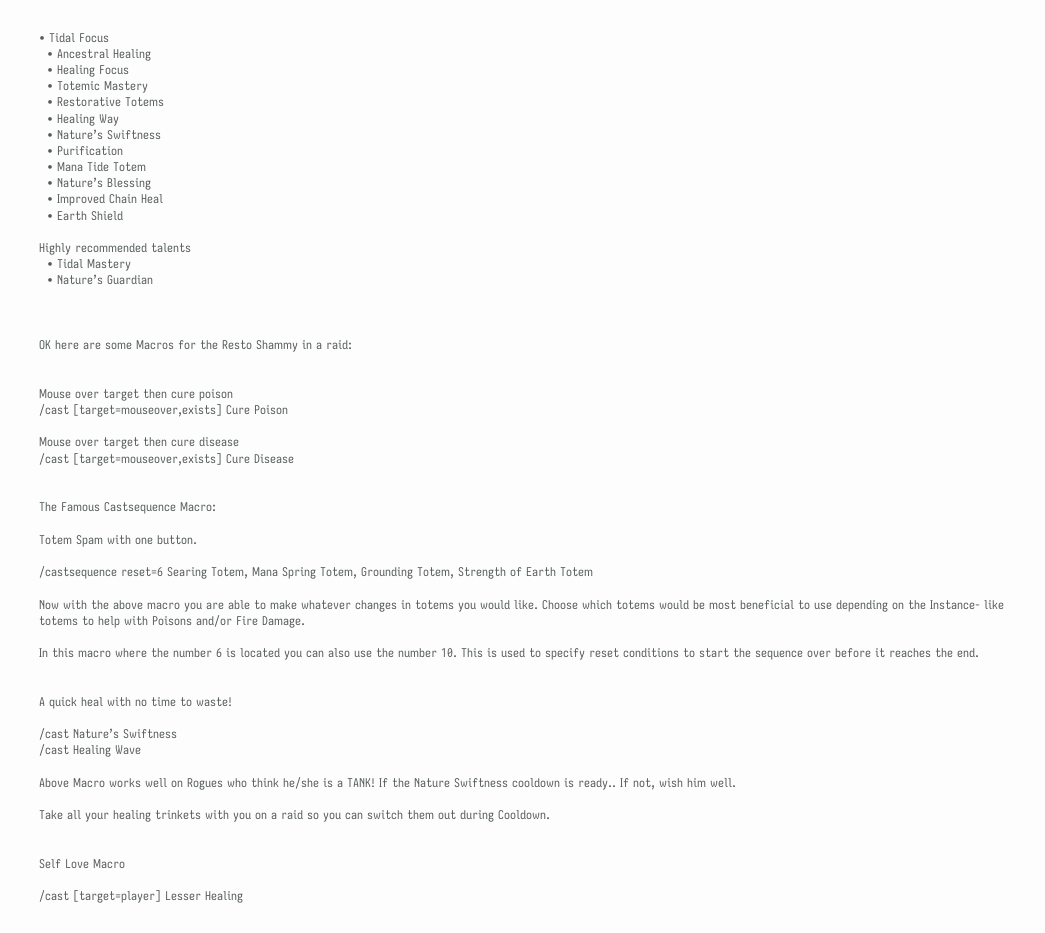• Tidal Focus
  • Ancestral Healing
  • Healing Focus
  • Totemic Mastery
  • Restorative Totems
  • Healing Way
  • Nature’s Swiftness
  • Purification
  • Mana Tide Totem
  • Nature’s Blessing
  • Improved Chain Heal
  • Earth Shield

Highly recommended talents
  • Tidal Mastery
  • Nature’s Guardian



OK here are some Macros for the Resto Shammy in a raid:


Mouse over target then cure poison
/cast [target=mouseover,exists] Cure Poison

Mouse over target then cure disease
/cast [target=mouseover,exists] Cure Disease


The Famous Castsequence Macro:

Totem Spam with one button.

/castsequence reset=6 Searing Totem, Mana Spring Totem, Grounding Totem, Strength of Earth Totem

Now with the above macro you are able to make whatever changes in totems you would like. Choose which totems would be most beneficial to use depending on the Instance- like totems to help with Poisons and/or Fire Damage.

In this macro where the number 6 is located you can also use the number 10. This is used to specify reset conditions to start the sequence over before it reaches the end.


A quick heal with no time to waste!

/cast Nature’s Swiftness
/cast Healing Wave

Above Macro works well on Rogues who think he/she is a TANK! If the Nature Swiftness cooldown is ready.. If not, wish him well.

Take all your healing trinkets with you on a raid so you can switch them out during Cooldown.


Self Love Macro

/cast [target=player] Lesser Healing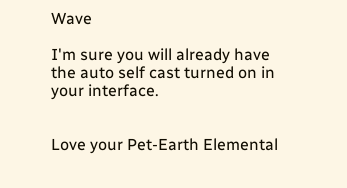Wave

I'm sure you will already have the auto self cast turned on in your interface.


Love your Pet-Earth Elemental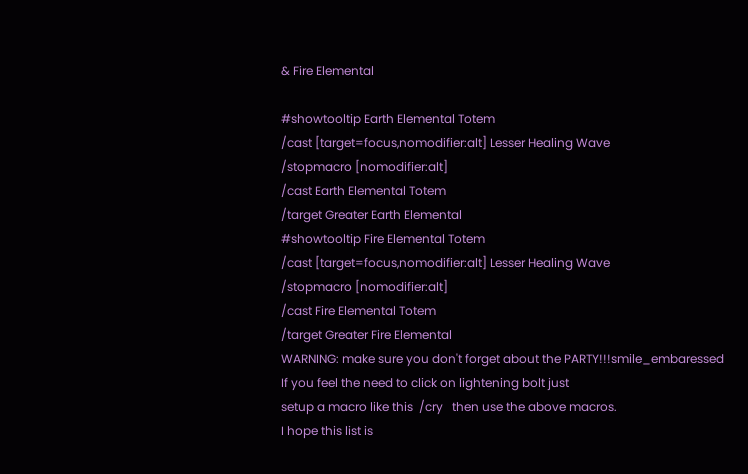& Fire Elemental

#showtooltip Earth Elemental Totem
/cast [target=focus,nomodifier:alt] Lesser Healing Wave
/stopmacro [nomodifier:alt]
/cast Earth Elemental Totem
/target Greater Earth Elemental
#showtooltip Fire Elemental Totem
/cast [target=focus,nomodifier:alt] Lesser Healing Wave
/stopmacro [nomodifier:alt]
/cast Fire Elemental Totem
/target Greater Fire Elemental
WARNING: make sure you don't forget about the PARTY!!!smile_embaressed
If you feel the need to click on lightening bolt just
setup a macro like this  /cry   then use the above macros.
I hope this list is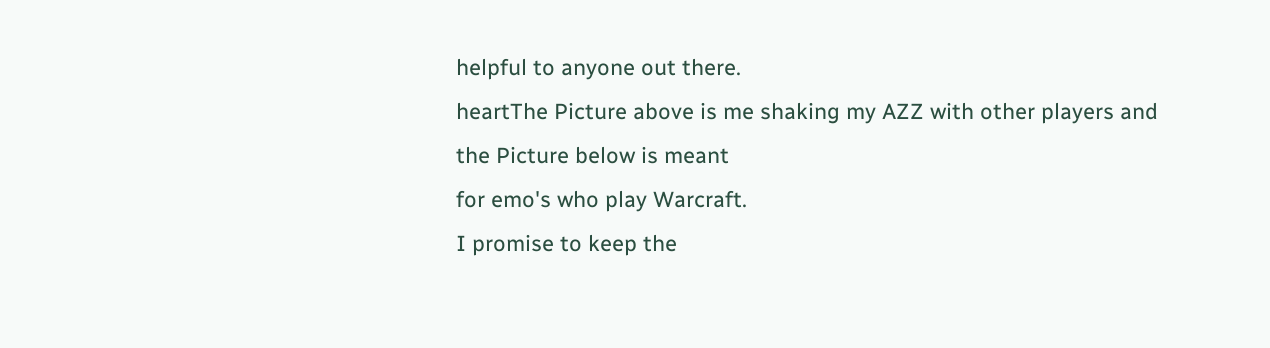helpful to anyone out there.
heartThe Picture above is me shaking my AZZ with other players and
the Picture below is meant
for emo's who play Warcraft.
I promise to keep the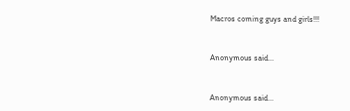Macros coming guys and girls!!!


Anonymous said...


Anonymous said...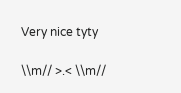Very nice tyty

\\m// >.< \\m//